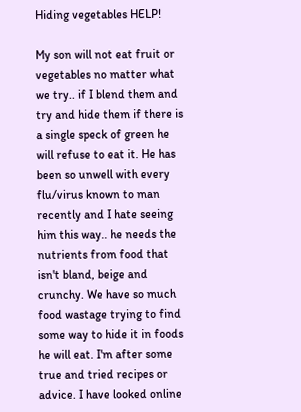Hiding vegetables HELP!

My son will not eat fruit or vegetables no matter what we try.. if I blend them and try and hide them if there is a single speck of green he will refuse to eat it. He has been so unwell with every flu/virus known to man recently and I hate seeing him this way.. he needs the nutrients from food that isn't bland, beige and crunchy. We have so much food wastage trying to find some way to hide it in foods he will eat. I'm after some true and tried recipes or advice. I have looked online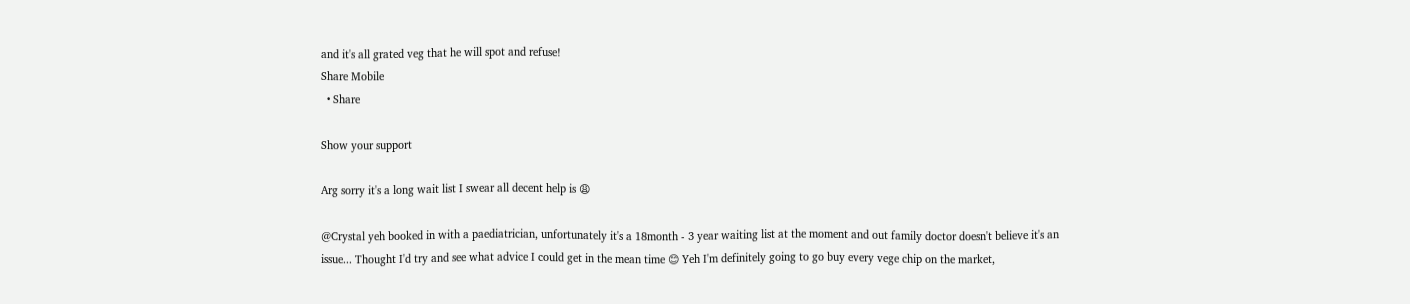and it's all grated veg that he will spot and refuse!
Share Mobile
  • Share

Show your support

Arg sorry it's a long wait list I swear all decent help is 😩

@Crystal yeh booked in with a paediatrician, unfortunately it's a 18month - 3 year waiting list at the moment and out family doctor doesn't believe it's an issue... Thought I'd try and see what advice I could get in the mean time 😊 Yeh I'm definitely going to go buy every vege chip on the market,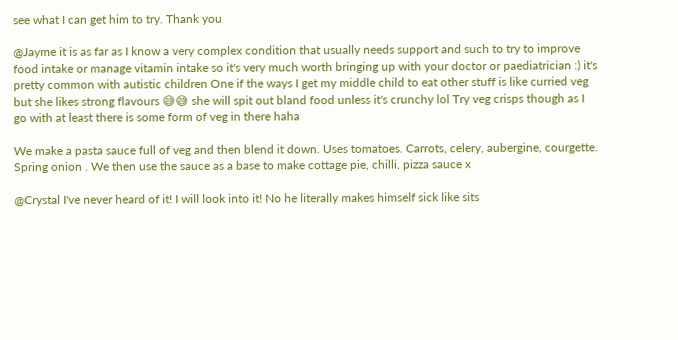see what I can get him to try. Thank you

@Jayme it is as far as I know a very complex condition that usually needs support and such to try to improve food intake or manage vitamin intake so it's very much worth bringing up with your doctor or paediatrician :) it's pretty common with autistic children One if the ways I get my middle child to eat other stuff is like curried veg but she likes strong flavours 😅😅 she will spit out bland food unless it's crunchy lol Try veg crisps though as I go with at least there is some form of veg in there haha

We make a pasta sauce full of veg and then blend it down. Uses tomatoes. Carrots, celery, aubergine, courgette. Spring onion . We then use the sauce as a base to make cottage pie, chilli, pizza sauce x

@Crystal I've never heard of it! I will look into it! No he literally makes himself sick like sits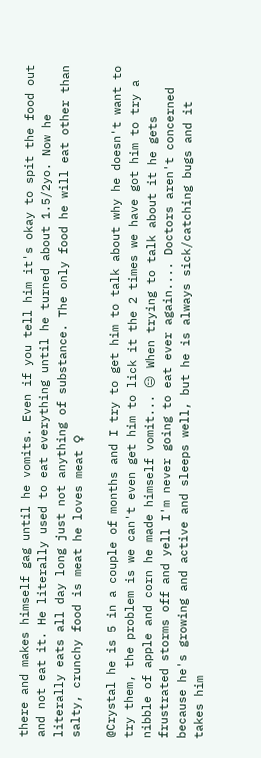there and makes himself gag until he vomits. Even if you tell him it's okay to spit the food out and not eat it. He literally used to eat everything until he turned about 1.5/2yo. Now he literally eats all day long just not anything of substance. The only food he will eat other than salty, crunchy food is meat he loves meat ♀

@Crystal he is 5 in a couple of months and I try to get him to talk about why he doesn't want to try them, the problem is we can't even get him to lick it the 2 times we have got him to try a nibble of apple and corn he made himself vomit... 😑 When trying to talk about it he gets frustrated storms off and yell I'm never going to eat ever again.... Doctors aren't concerned because he's growing and active and sleeps well, but he is always sick/catching bugs and it takes him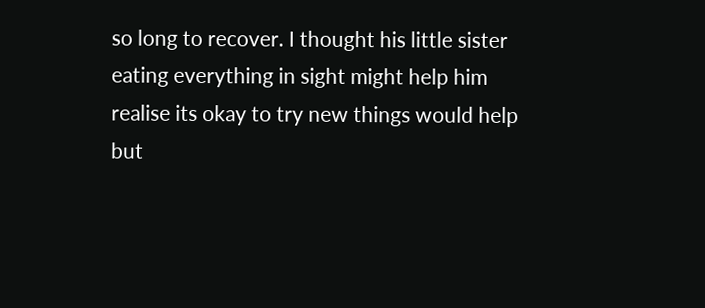so long to recover. I thought his little sister eating everything in sight might help him realise its okay to try new things would help but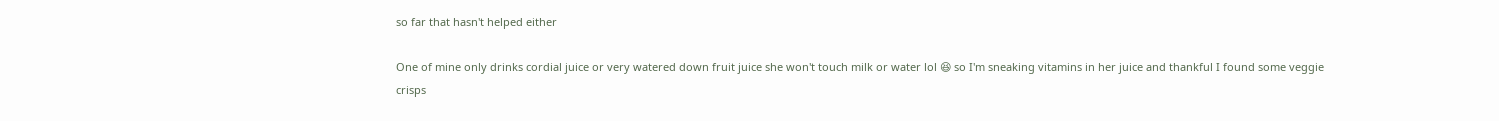so far that hasn't helped either

One of mine only drinks cordial juice or very watered down fruit juice she won't touch milk or water lol 😆 so I'm sneaking vitamins in her juice and thankful I found some veggie crisps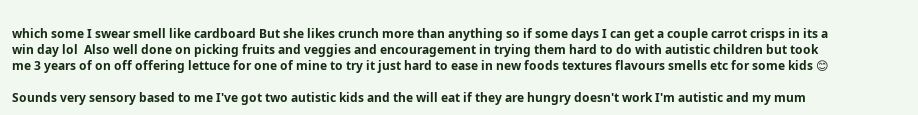which some I swear smell like cardboard But she likes crunch more than anything so if some days I can get a couple carrot crisps in its a win day lol  Also well done on picking fruits and veggies and encouragement in trying them hard to do with autistic children but took me 3 years of on off offering lettuce for one of mine to try it just hard to ease in new foods textures flavours smells etc for some kids 😊

Sounds very sensory based to me I've got two autistic kids and the will eat if they are hungry doesn't work I'm autistic and my mum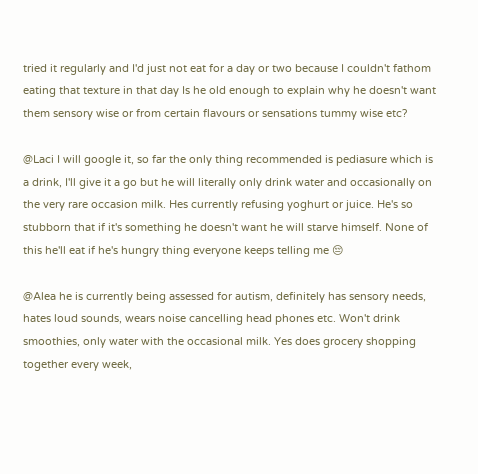tried it regularly and I'd just not eat for a day or two because I couldn't fathom eating that texture in that day Is he old enough to explain why he doesn't want them sensory wise or from certain flavours or sensations tummy wise etc?

@Laci I will google it, so far the only thing recommended is pediasure which is a drink, I'll give it a go but he will literally only drink water and occasionally on the very rare occasion milk. Hes currently refusing yoghurt or juice. He's so stubborn that if it's something he doesn't want he will starve himself. None of this he'll eat if he's hungry thing everyone keeps telling me 😔

@Alea he is currently being assessed for autism, definitely has sensory needs, hates loud sounds, wears noise cancelling head phones etc. Won't drink smoothies, only water with the occasional milk. Yes does grocery shopping together every week,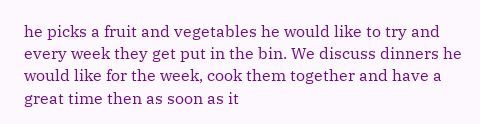he picks a fruit and vegetables he would like to try and every week they get put in the bin. We discuss dinners he would like for the week, cook them together and have a great time then as soon as it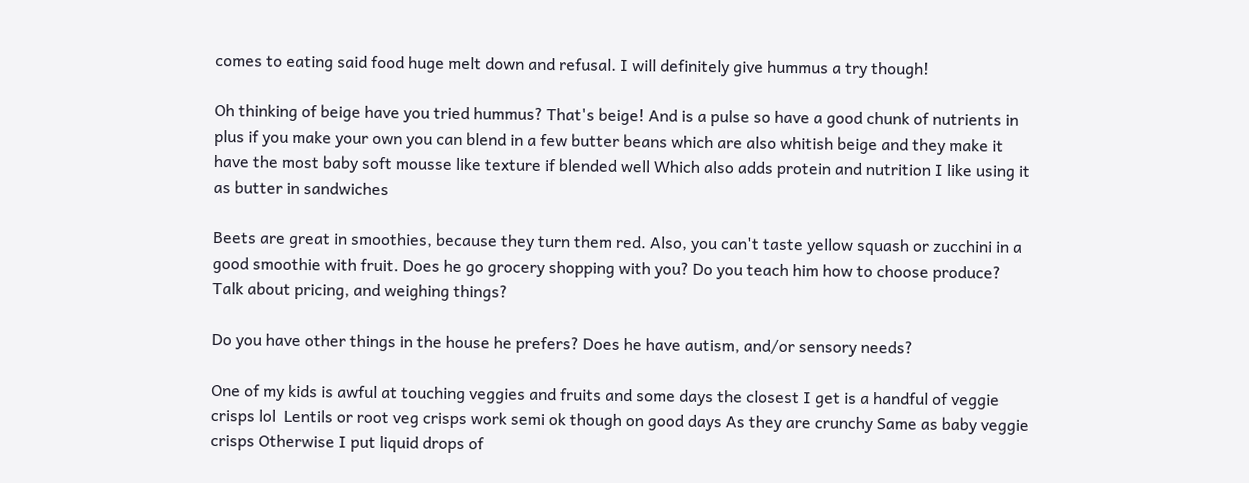comes to eating said food huge melt down and refusal. I will definitely give hummus a try though!

Oh thinking of beige have you tried hummus? That's beige! And is a pulse so have a good chunk of nutrients in plus if you make your own you can blend in a few butter beans which are also whitish beige and they make it have the most baby soft mousse like texture if blended well Which also adds protein and nutrition I like using it as butter in sandwiches

Beets are great in smoothies, because they turn them red. Also, you can't taste yellow squash or zucchini in a good smoothie with fruit. Does he go grocery shopping with you? Do you teach him how to choose produce? Talk about pricing, and weighing things?

Do you have other things in the house he prefers? Does he have autism, and/or sensory needs?

One of my kids is awful at touching veggies and fruits and some days the closest I get is a handful of veggie crisps lol  Lentils or root veg crisps work semi ok though on good days As they are crunchy Same as baby veggie crisps Otherwise I put liquid drops of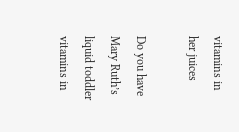vitamins in her juices

Do you have Mary Ruth’s liquid toddler vitamins in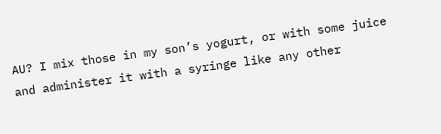AU? I mix those in my son’s yogurt, or with some juice and administer it with a syringe like any other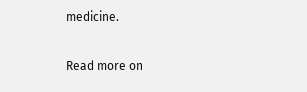medicine.

Read more on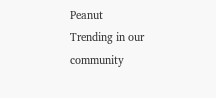Peanut
Trending in our community